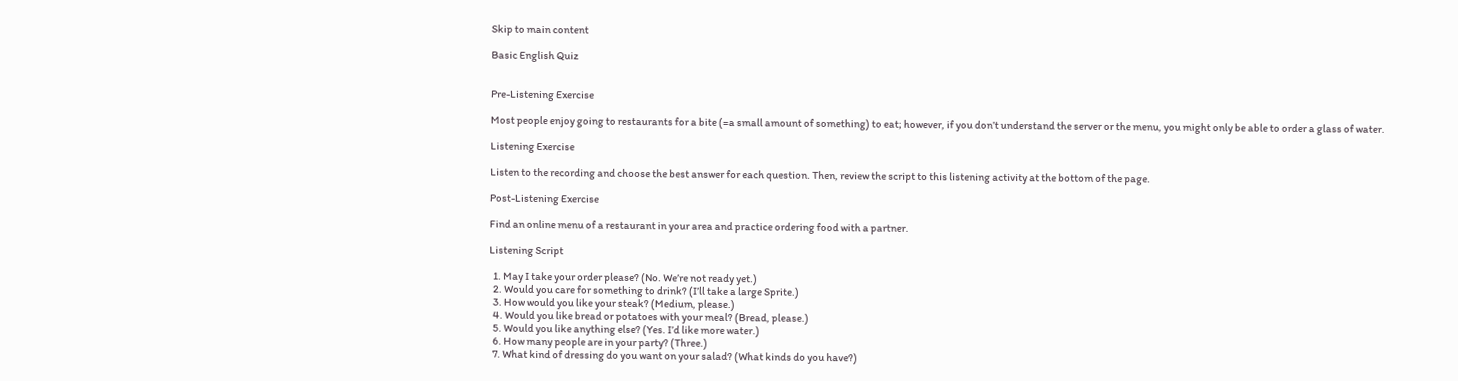Skip to main content

Basic English Quiz


Pre-Listening Exercise

Most people enjoy going to restaurants for a bite (=a small amount of something) to eat; however, if you don’t understand the server or the menu, you might only be able to order a glass of water.

Listening Exercise

Listen to the recording and choose the best answer for each question. Then, review the script to this listening activity at the bottom of the page.

Post-Listening Exercise

Find an online menu of a restaurant in your area and practice ordering food with a partner.

Listening Script

  1. May I take your order please? (No. We’re not ready yet.)
  2. Would you care for something to drink? (I’ll take a large Sprite.)
  3. How would you like your steak? (Medium, please.)
  4. Would you like bread or potatoes with your meal? (Bread, please.)
  5. Would you like anything else? (Yes. I’d like more water.)
  6. How many people are in your party? (Three.)
  7. What kind of dressing do you want on your salad? (What kinds do you have?)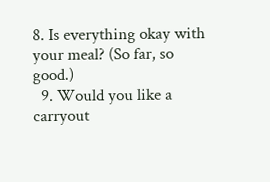8. Is everything okay with your meal? (So far, so good.)
  9. Would you like a carryout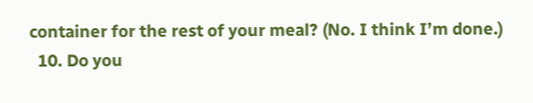container for the rest of your meal? (No. I think I’m done.)
  10. Do you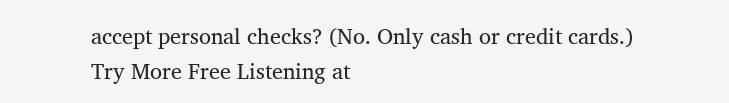accept personal checks? (No. Only cash or credit cards.)
Try More Free Listening at